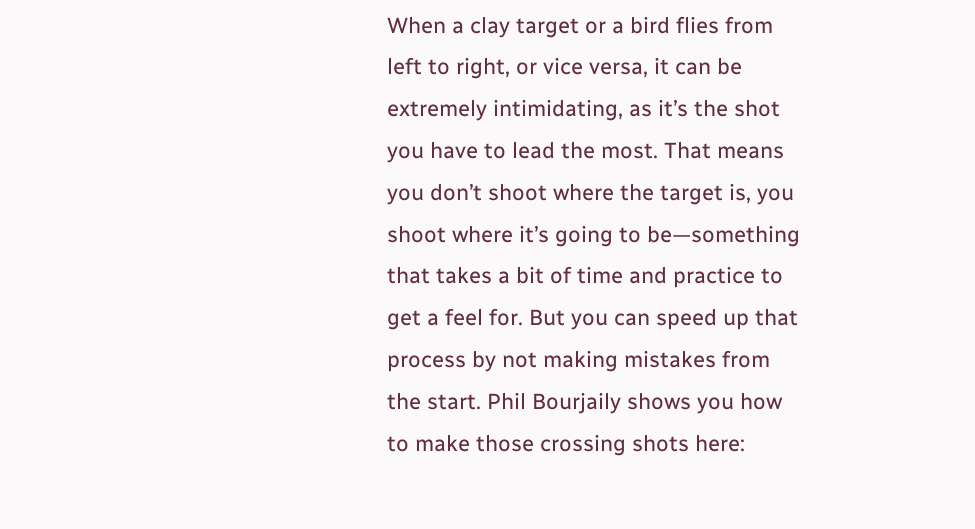When a clay target or a bird flies from left to right, or vice versa, it can be extremely intimidating, as it’s the shot you have to lead the most. That means you don’t shoot where the target is, you shoot where it’s going to be—something that takes a bit of time and practice to get a feel for. But you can speed up that process by not making mistakes from the start. Phil Bourjaily shows you how to make those crossing shots here: